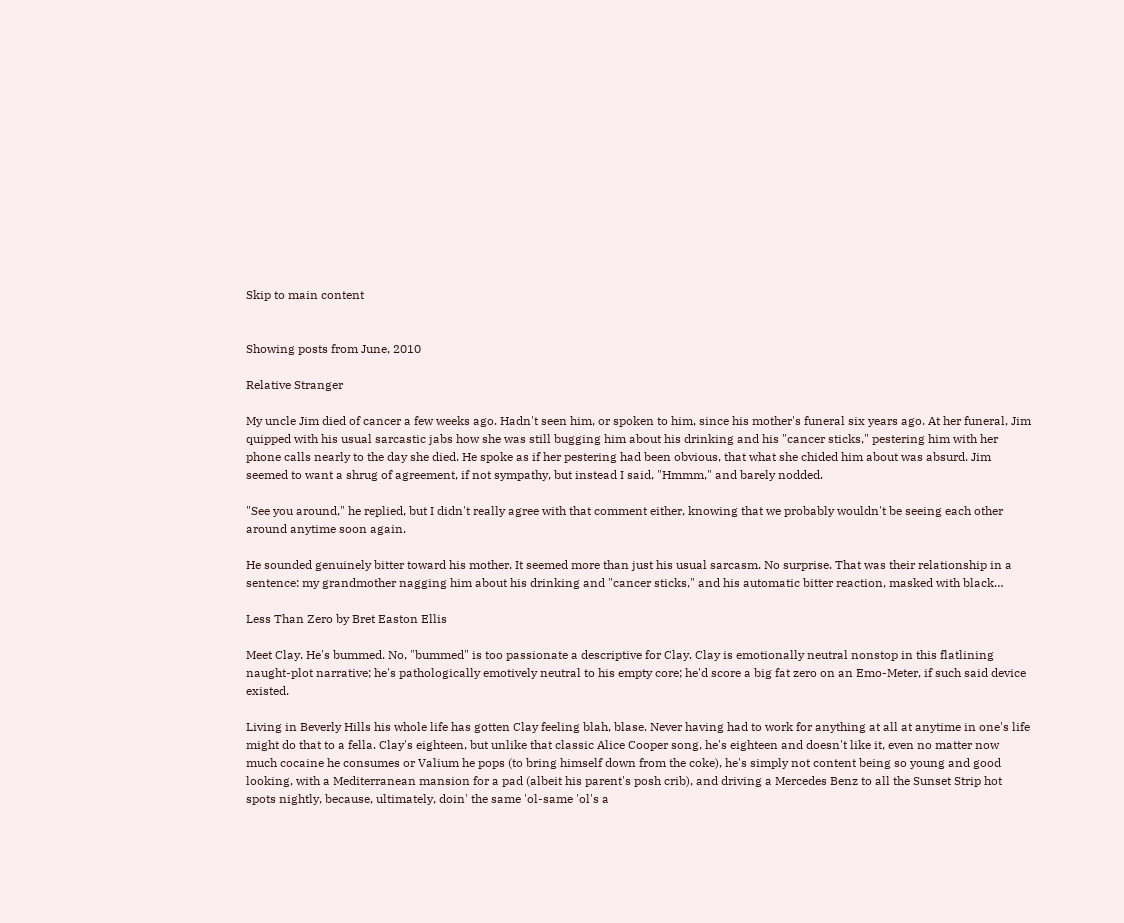Skip to main content


Showing posts from June, 2010

Relative Stranger

My uncle Jim died of cancer a few weeks ago. Hadn't seen him, or spoken to him, since his mother's funeral six years ago. At her funeral, Jim quipped with his usual sarcastic jabs how she was still bugging him about his drinking and his "cancer sticks," pestering him with her phone calls nearly to the day she died. He spoke as if her pestering had been obvious, that what she chided him about was absurd. Jim seemed to want a shrug of agreement, if not sympathy, but instead I said, "Hmmm," and barely nodded.

"See you around," he replied, but I didn't really agree with that comment either, knowing that we probably wouldn't be seeing each other around anytime soon again.

He sounded genuinely bitter toward his mother. It seemed more than just his usual sarcasm. No surprise. That was their relationship in a sentence: my grandmother nagging him about his drinking and "cancer sticks," and his automatic bitter reaction, masked with black…

Less Than Zero by Bret Easton Ellis

Meet Clay. He's bummed. No, "bummed" is too passionate a descriptive for Clay. Clay is emotionally neutral nonstop in this flatlining naught-plot narrative; he's pathologically emotively neutral to his empty core; he'd score a big fat zero on an Emo-Meter, if such said device existed.

Living in Beverly Hills his whole life has gotten Clay feeling blah, blase. Never having had to work for anything at all at anytime in one's life might do that to a fella. Clay's eighteen, but unlike that classic Alice Cooper song, he's eighteen and doesn't like it, even no matter now much cocaine he consumes or Valium he pops (to bring himself down from the coke), he's simply not content being so young and good looking, with a Mediterranean mansion for a pad (albeit his parent's posh crib), and driving a Mercedes Benz to all the Sunset Strip hot spots nightly, because, ultimately, doin' the same 'ol-same 'ol's a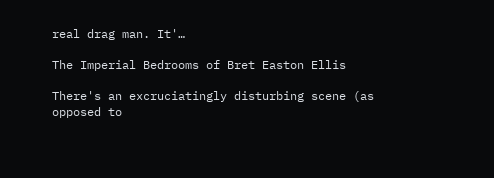real drag man. It'…

The Imperial Bedrooms of Bret Easton Ellis

There's an excruciatingly disturbing scene (as opposed to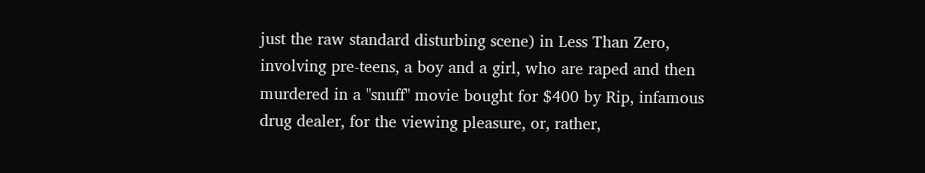just the raw standard disturbing scene) in Less Than Zero, involving pre-teens, a boy and a girl, who are raped and then murdered in a "snuff" movie bought for $400 by Rip, infamous drug dealer, for the viewing pleasure, or, rather,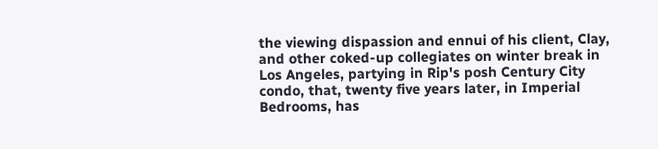the viewing dispassion and ennui of his client, Clay, and other coked-up collegiates on winter break in Los Angeles, partying in Rip's posh Century City condo, that, twenty five years later, in Imperial Bedrooms, has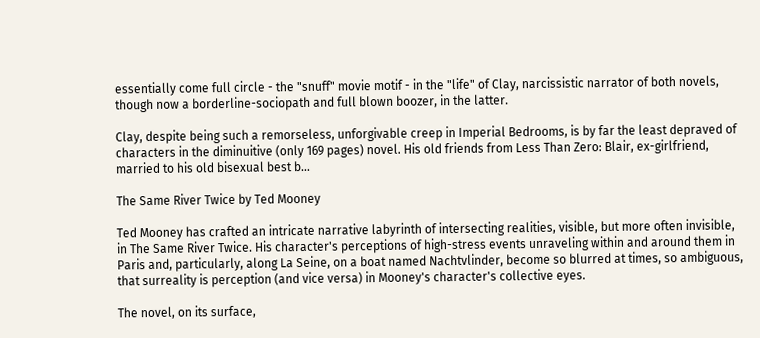essentially come full circle - the "snuff" movie motif - in the "life" of Clay, narcissistic narrator of both novels, though now a borderline-sociopath and full blown boozer, in the latter.

Clay, despite being such a remorseless, unforgivable creep in Imperial Bedrooms, is by far the least depraved of characters in the diminuitive (only 169 pages) novel. His old friends from Less Than Zero: Blair, ex-girlfriend, married to his old bisexual best b…

The Same River Twice by Ted Mooney

Ted Mooney has crafted an intricate narrative labyrinth of intersecting realities, visible, but more often invisible, in The Same River Twice. His character's perceptions of high-stress events unraveling within and around them in Paris and, particularly, along La Seine, on a boat named Nachtvlinder, become so blurred at times, so ambiguous, that surreality is perception (and vice versa) in Mooney's character's collective eyes.

The novel, on its surface,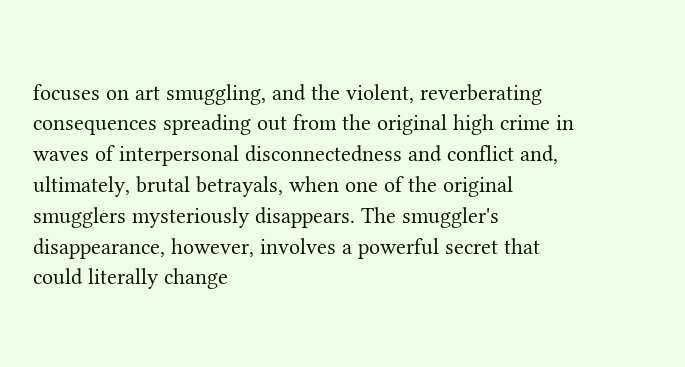focuses on art smuggling, and the violent, reverberating consequences spreading out from the original high crime in waves of interpersonal disconnectedness and conflict and, ultimately, brutal betrayals, when one of the original smugglers mysteriously disappears. The smuggler's disappearance, however, involves a powerful secret that could literally change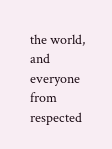the world, and everyone from respected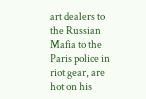art dealers to the Russian Mafia to the Paris police in riot gear, are hot on his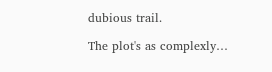dubious trail.

The plot's as complexly…